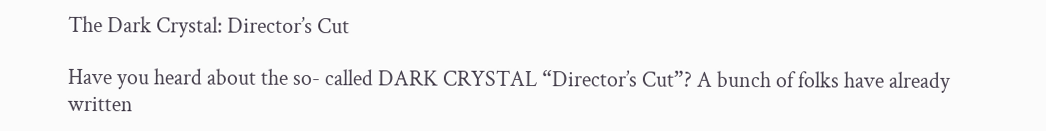The Dark Crystal: Director’s Cut

Have you heard about the so- called DARK CRYSTAL “Director’s Cut”? A bunch of folks have already written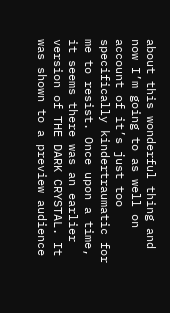about this wonderful thing and now I’m going to as well on account of it’s just too specifically kindertraumatic for me to resist. Once upon a time, it seems there was an earlier version of THE DARK CRYSTAL. It was shown to a preview audience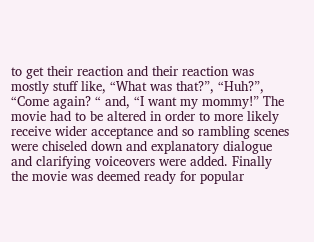to get their reaction and their reaction was mostly stuff like, “What was that?”, “Huh?”, “Come again? “ and, “I want my mommy!” The movie had to be altered in order to more likely receive wider acceptance and so rambling scenes were chiseled down and explanatory dialogue and clarifying voiceovers were added. Finally the movie was deemed ready for popular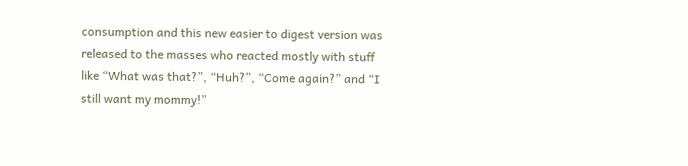consumption and this new easier to digest version was released to the masses who reacted mostly with stuff like “What was that?”, “Huh?”, “Come again?” and “I still want my mommy!”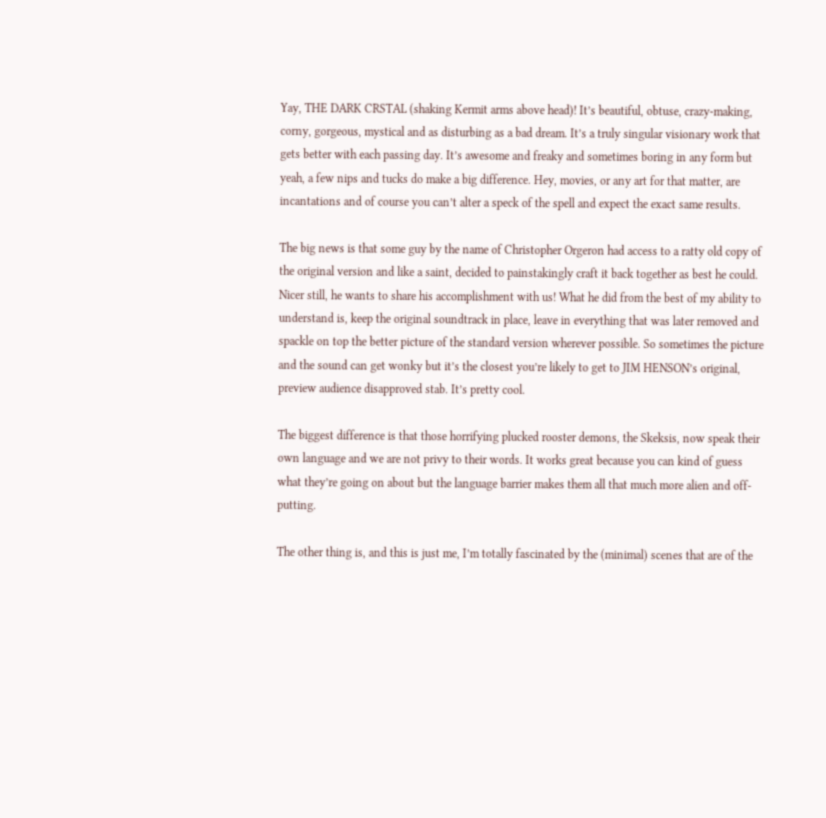Yay, THE DARK CRSTAL (shaking Kermit arms above head)! It’s beautiful, obtuse, crazy-making, corny, gorgeous, mystical and as disturbing as a bad dream. It’s a truly singular visionary work that gets better with each passing day. It’s awesome and freaky and sometimes boring in any form but yeah, a few nips and tucks do make a big difference. Hey, movies, or any art for that matter, are incantations and of course you can’t alter a speck of the spell and expect the exact same results.

The big news is that some guy by the name of Christopher Orgeron had access to a ratty old copy of the original version and like a saint, decided to painstakingly craft it back together as best he could. Nicer still, he wants to share his accomplishment with us! What he did from the best of my ability to understand is, keep the original soundtrack in place, leave in everything that was later removed and spackle on top the better picture of the standard version wherever possible. So sometimes the picture and the sound can get wonky but it’s the closest you’re likely to get to JIM HENSON’s original, preview audience disapproved stab. It’s pretty cool.

The biggest difference is that those horrifying plucked rooster demons, the Skeksis, now speak their own language and we are not privy to their words. It works great because you can kind of guess what they’re going on about but the language barrier makes them all that much more alien and off-putting.

The other thing is, and this is just me, I’m totally fascinated by the (minimal) scenes that are of the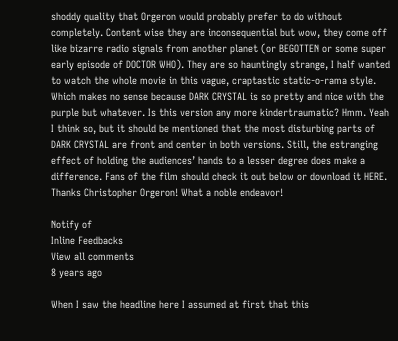shoddy quality that Orgeron would probably prefer to do without completely. Content wise they are inconsequential but wow, they come off like bizarre radio signals from another planet (or BEGOTTEN or some super early episode of DOCTOR WHO). They are so hauntingly strange, I half wanted to watch the whole movie in this vague, craptastic static-o-rama style. Which makes no sense because DARK CRYSTAL is so pretty and nice with the purple but whatever. Is this version any more kindertraumatic? Hmm. Yeah I think so, but it should be mentioned that the most disturbing parts of DARK CRYSTAL are front and center in both versions. Still, the estranging effect of holding the audiences’ hands to a lesser degree does make a difference. Fans of the film should check it out below or download it HERE. Thanks Christopher Orgeron! What a noble endeavor!

Notify of
Inline Feedbacks
View all comments
8 years ago

When I saw the headline here I assumed at first that this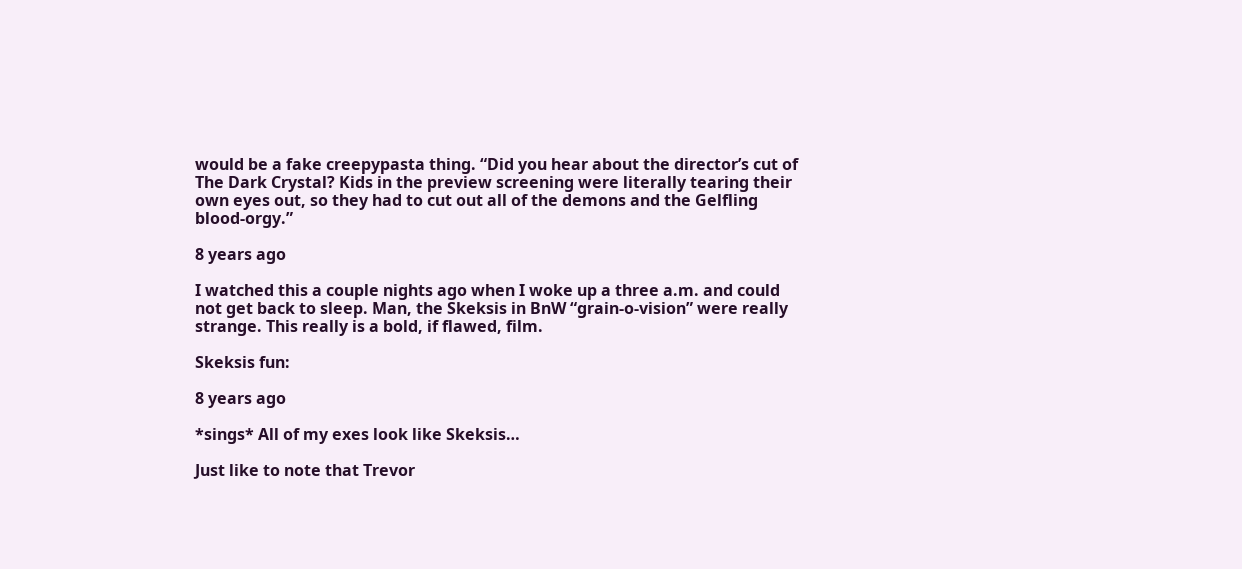would be a fake creepypasta thing. “Did you hear about the director’s cut of The Dark Crystal? Kids in the preview screening were literally tearing their own eyes out, so they had to cut out all of the demons and the Gelfling blood-orgy.”

8 years ago

I watched this a couple nights ago when I woke up a three a.m. and could not get back to sleep. Man, the Skeksis in BnW “grain-o-vision” were really strange. This really is a bold, if flawed, film.

Skeksis fun:

8 years ago

*sings* All of my exes look like Skeksis…

Just like to note that Trevor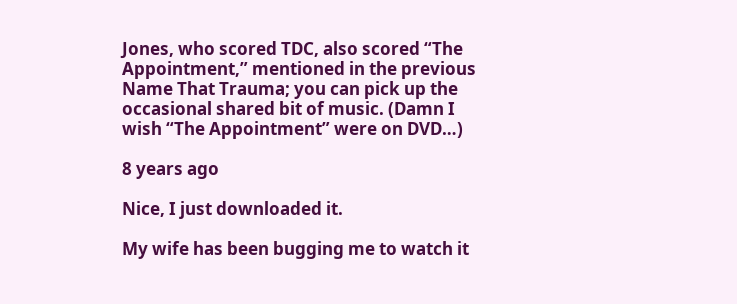Jones, who scored TDC, also scored “The Appointment,” mentioned in the previous Name That Trauma; you can pick up the occasional shared bit of music. (Damn I wish “The Appointment” were on DVD…)

8 years ago

Nice, I just downloaded it.

My wife has been bugging me to watch it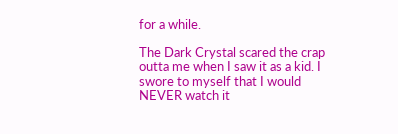for a while.

The Dark Crystal scared the crap outta me when I saw it as a kid. I swore to myself that I would NEVER watch it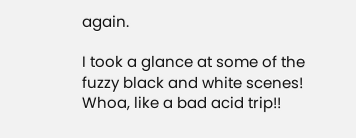again.

I took a glance at some of the fuzzy black and white scenes! Whoa, like a bad acid trip!!